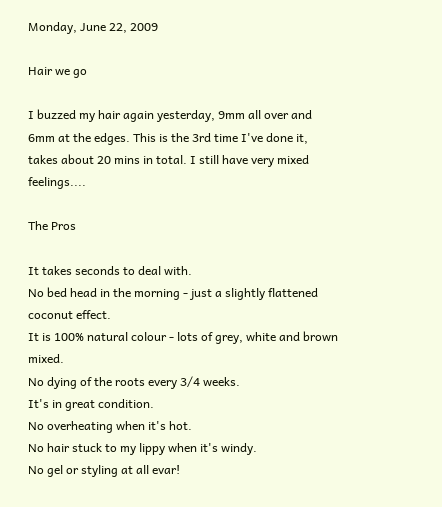Monday, June 22, 2009

Hair we go

I buzzed my hair again yesterday, 9mm all over and 6mm at the edges. This is the 3rd time I've done it, takes about 20 mins in total. I still have very mixed feelings....

The Pros

It takes seconds to deal with.
No bed head in the morning - just a slightly flattened coconut effect.
It is 100% natural colour - lots of grey, white and brown mixed.
No dying of the roots every 3/4 weeks.
It's in great condition.
No overheating when it's hot.
No hair stuck to my lippy when it's windy.
No gel or styling at all evar!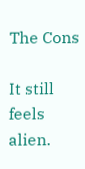The Cons

It still feels alien.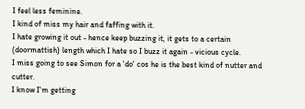I feel less feminine.
I kind of miss my hair and faffing with it.
I hate growing it out - hence keep buzzing it, it gets to a certain (doormattish) length which I hate so I buzz it again - vicious cycle.
I miss going to see Simon for a 'do' cos he is the best kind of nutter and cutter.
I know I'm getting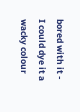bored with it - I could dye it a wacky colour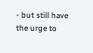- but still have the urge to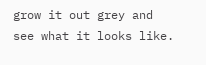grow it out grey and see what it looks like.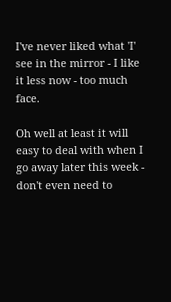I've never liked what 'I' see in the mirror - I like it less now - too much face.

Oh well at least it will easy to deal with when I go away later this week - don't even need to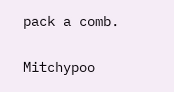pack a comb.


Mitchypoo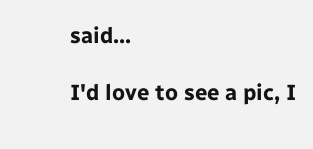said...

I'd love to see a pic, I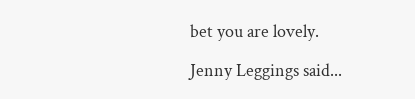bet you are lovely.

Jenny Leggings said...